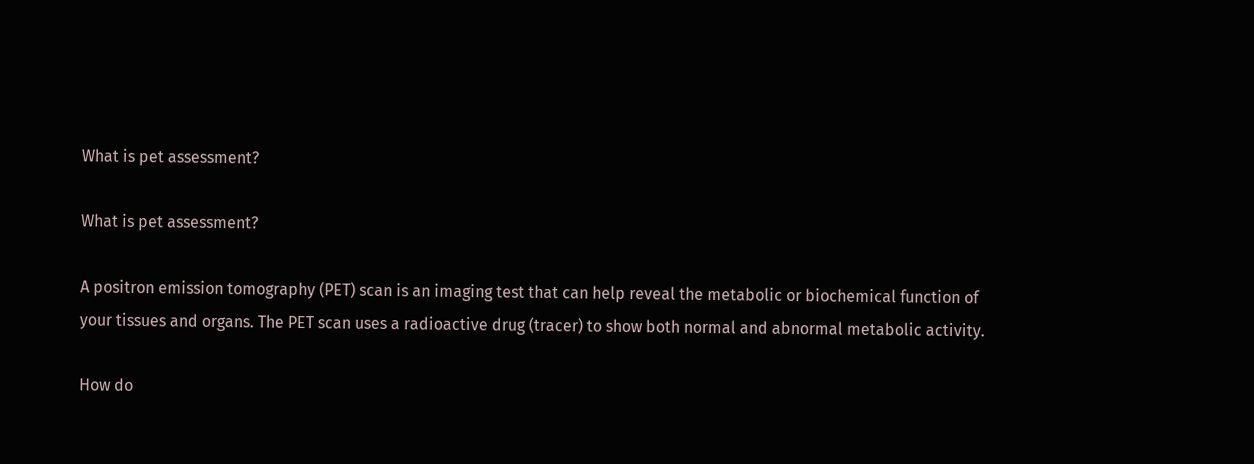What is pet assessment?

What is pet assessment?

A positron emission tomography (PET) scan is an imaging test that can help reveal the metabolic or biochemical function of your tissues and organs. The PET scan uses a radioactive drug (tracer) to show both normal and abnormal metabolic activity.

How do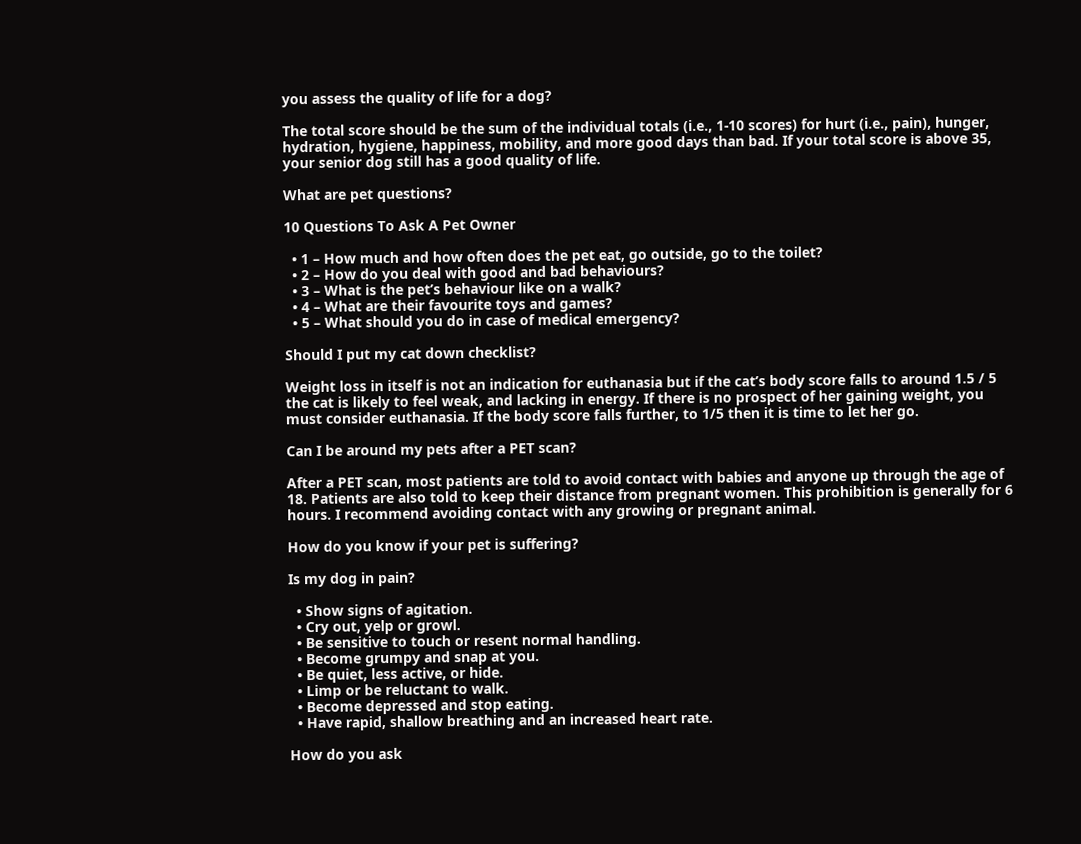you assess the quality of life for a dog?

The total score should be the sum of the individual totals (i.e., 1-10 scores) for hurt (i.e., pain), hunger, hydration, hygiene, happiness, mobility, and more good days than bad. If your total score is above 35, your senior dog still has a good quality of life.

What are pet questions?

10 Questions To Ask A Pet Owner

  • 1 – How much and how often does the pet eat, go outside, go to the toilet?
  • 2 – How do you deal with good and bad behaviours?
  • 3 – What is the pet’s behaviour like on a walk?
  • 4 – What are their favourite toys and games?
  • 5 – What should you do in case of medical emergency?

Should I put my cat down checklist?

Weight loss in itself is not an indication for euthanasia but if the cat’s body score falls to around 1.5 / 5 the cat is likely to feel weak, and lacking in energy. If there is no prospect of her gaining weight, you must consider euthanasia. If the body score falls further, to 1/5 then it is time to let her go.

Can I be around my pets after a PET scan?

After a PET scan, most patients are told to avoid contact with babies and anyone up through the age of 18. Patients are also told to keep their distance from pregnant women. This prohibition is generally for 6 hours. I recommend avoiding contact with any growing or pregnant animal.

How do you know if your pet is suffering?

Is my dog in pain?

  • Show signs of agitation.
  • Cry out, yelp or growl.
  • Be sensitive to touch or resent normal handling.
  • Become grumpy and snap at you.
  • Be quiet, less active, or hide.
  • Limp or be reluctant to walk.
  • Become depressed and stop eating.
  • Have rapid, shallow breathing and an increased heart rate.

How do you ask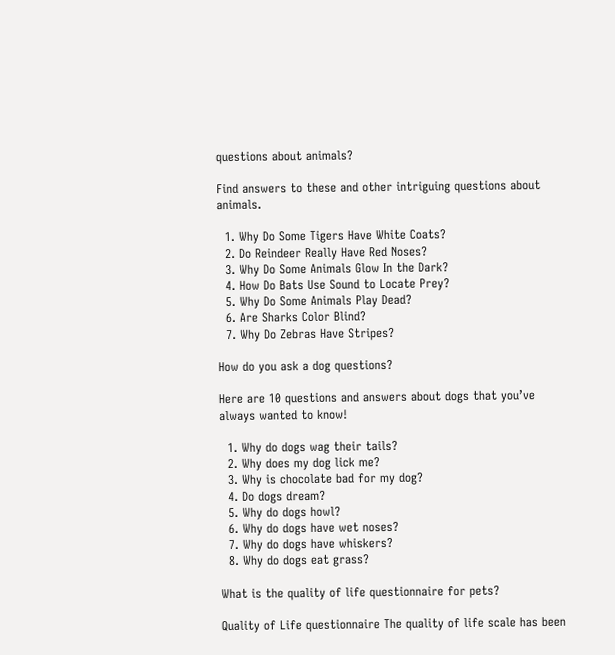questions about animals?

Find answers to these and other intriguing questions about animals.

  1. Why Do Some Tigers Have White Coats?
  2. Do Reindeer Really Have Red Noses?
  3. Why Do Some Animals Glow In the Dark?
  4. How Do Bats Use Sound to Locate Prey?
  5. Why Do Some Animals Play Dead?
  6. Are Sharks Color Blind?
  7. Why Do Zebras Have Stripes?

How do you ask a dog questions?

Here are 10 questions and answers about dogs that you’ve always wanted to know!

  1. Why do dogs wag their tails?
  2. Why does my dog lick me?
  3. Why is chocolate bad for my dog?
  4. Do dogs dream?
  5. Why do dogs howl?
  6. Why do dogs have wet noses?
  7. Why do dogs have whiskers?
  8. Why do dogs eat grass?

What is the quality of life questionnaire for pets?

Quality of Life questionnaire The quality of life scale has been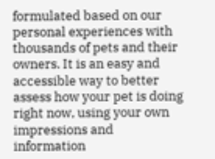formulated based on our personal experiences with thousands of pets and their owners. It is an easy and accessible way to better assess how your pet is doing right now, using your own impressions and information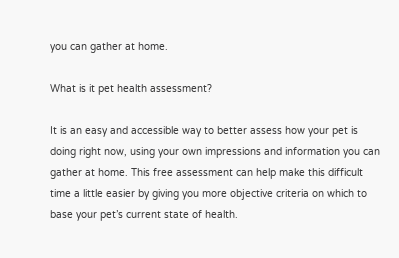you can gather at home.

What is it pet health assessment?

It is an easy and accessible way to better assess how your pet is doing right now, using your own impressions and information you can gather at home. This free assessment can help make this difficult time a little easier by giving you more objective criteria on which to base your pet’s current state of health.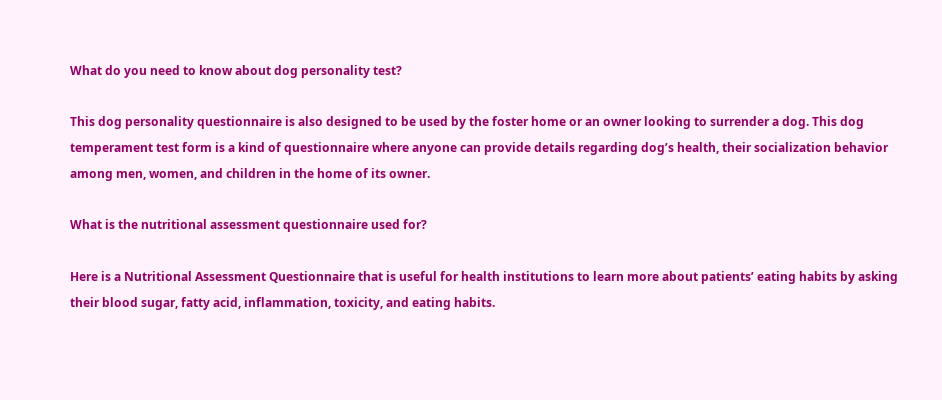What do you need to know about dog personality test?

This dog personality questionnaire is also designed to be used by the foster home or an owner looking to surrender a dog. This dog temperament test form is a kind of questionnaire where anyone can provide details regarding dog’s health, their socialization behavior among men, women, and children in the home of its owner.

What is the nutritional assessment questionnaire used for?

Here is a Nutritional Assessment Questionnaire that is useful for health institutions to learn more about patients’ eating habits by asking their blood sugar, fatty acid, inflammation, toxicity, and eating habits.